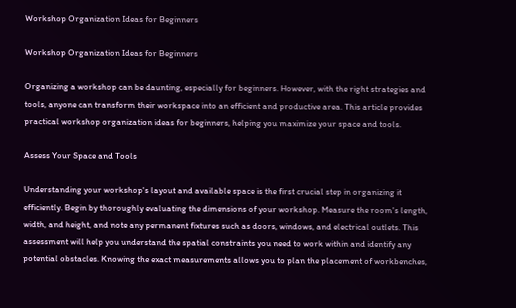Workshop Organization Ideas for Beginners

Workshop Organization Ideas for Beginners

Organizing a workshop can be daunting, especially for beginners. However, with the right strategies and tools, anyone can transform their workspace into an efficient and productive area. This article provides practical workshop organization ideas for beginners, helping you maximize your space and tools.

Assess Your Space and Tools

Understanding your workshop's layout and available space is the first crucial step in organizing it efficiently. Begin by thoroughly evaluating the dimensions of your workshop. Measure the room's length, width, and height, and note any permanent fixtures such as doors, windows, and electrical outlets. This assessment will help you understand the spatial constraints you need to work within and identify any potential obstacles. Knowing the exact measurements allows you to plan the placement of workbenches,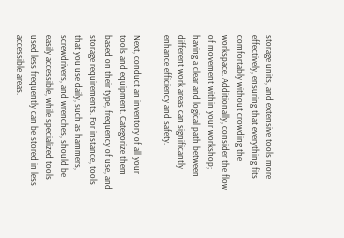storage units, and extensive tools more effectively, ensuring that everything fits comfortably without crowding the workspace. Additionally, consider the flow of movement within your workshop; having a clear and logical path between different work areas can significantly enhance efficiency and safety.

Next, conduct an inventory of all your tools and equipment. Categorize them based on their type, frequency of use, and storage requirements. For instance, tools that you use daily, such as hammers, screwdrivers, and wrenches, should be easily accessible, while specialized tools used less frequently can be stored in less accessible areas.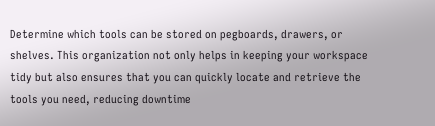Determine which tools can be stored on pegboards, drawers, or shelves. This organization not only helps in keeping your workspace tidy but also ensures that you can quickly locate and retrieve the tools you need, reducing downtime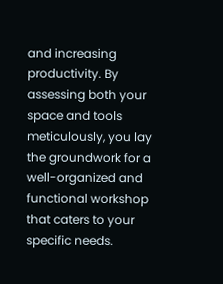and increasing productivity. By assessing both your space and tools meticulously, you lay the groundwork for a well-organized and functional workshop that caters to your specific needs.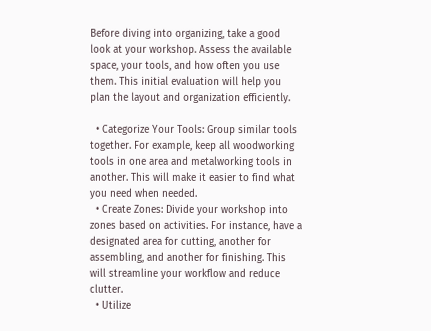Before diving into organizing, take a good look at your workshop. Assess the available space, your tools, and how often you use them. This initial evaluation will help you plan the layout and organization efficiently.

  • Categorize Your Tools: Group similar tools together. For example, keep all woodworking tools in one area and metalworking tools in another. This will make it easier to find what you need when needed.
  • Create Zones: Divide your workshop into zones based on activities. For instance, have a designated area for cutting, another for assembling, and another for finishing. This will streamline your workflow and reduce clutter.
  • Utilize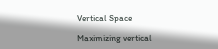Vertical Space

Maximizing vertical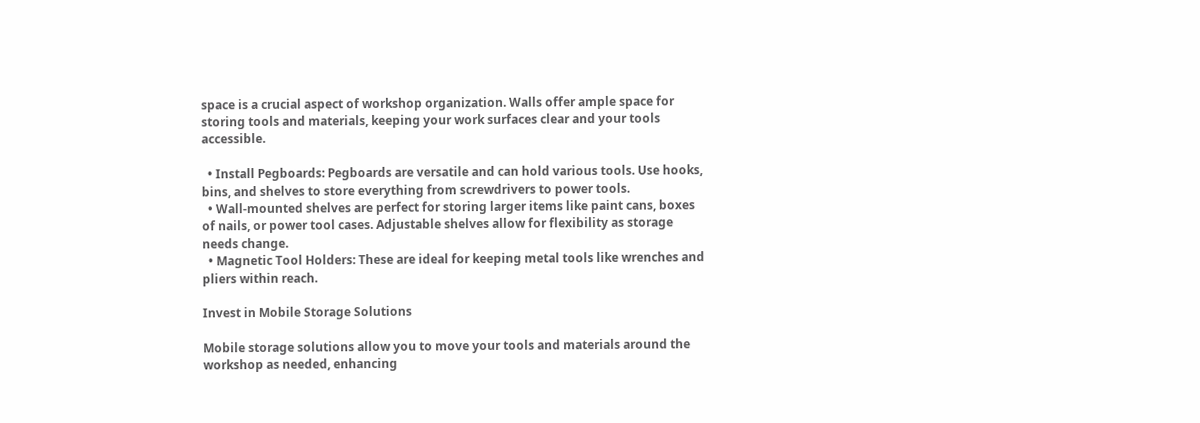space is a crucial aspect of workshop organization. Walls offer ample space for storing tools and materials, keeping your work surfaces clear and your tools accessible.

  • Install Pegboards: Pegboards are versatile and can hold various tools. Use hooks, bins, and shelves to store everything from screwdrivers to power tools.
  • Wall-mounted shelves are perfect for storing larger items like paint cans, boxes of nails, or power tool cases. Adjustable shelves allow for flexibility as storage needs change.
  • Magnetic Tool Holders: These are ideal for keeping metal tools like wrenches and pliers within reach.

Invest in Mobile Storage Solutions

Mobile storage solutions allow you to move your tools and materials around the workshop as needed, enhancing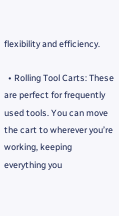flexibility and efficiency.

  • Rolling Tool Carts: These are perfect for frequently used tools. You can move the cart to wherever you’re working, keeping everything you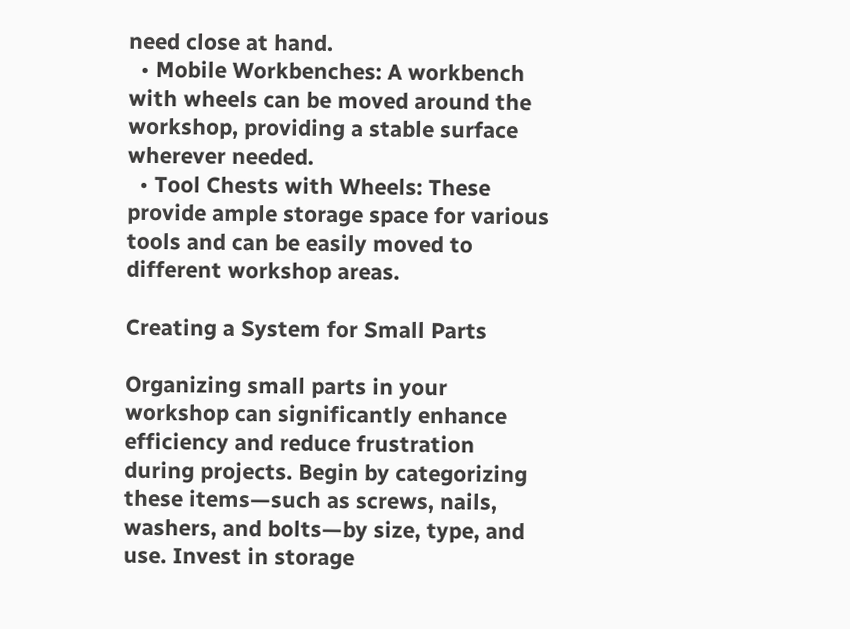need close at hand.
  • Mobile Workbenches: A workbench with wheels can be moved around the workshop, providing a stable surface wherever needed.
  • Tool Chests with Wheels: These provide ample storage space for various tools and can be easily moved to different workshop areas.

Creating a System for Small Parts

Organizing small parts in your workshop can significantly enhance efficiency and reduce frustration during projects. Begin by categorizing these items—such as screws, nails, washers, and bolts—by size, type, and use. Invest in storage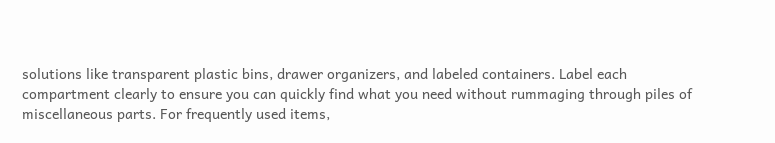solutions like transparent plastic bins, drawer organizers, and labeled containers. Label each compartment clearly to ensure you can quickly find what you need without rummaging through piles of miscellaneous parts. For frequently used items,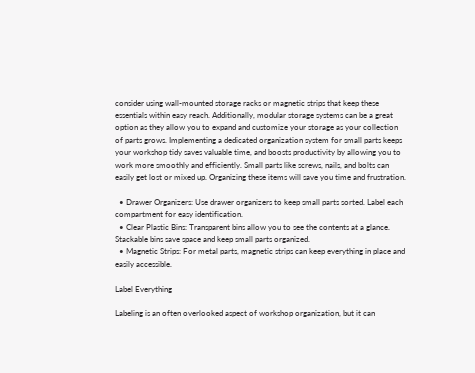consider using wall-mounted storage racks or magnetic strips that keep these essentials within easy reach. Additionally, modular storage systems can be a great option as they allow you to expand and customize your storage as your collection of parts grows. Implementing a dedicated organization system for small parts keeps your workshop tidy saves valuable time, and boosts productivity by allowing you to work more smoothly and efficiently. Small parts like screws, nails, and bolts can easily get lost or mixed up. Organizing these items will save you time and frustration.

  • Drawer Organizers: Use drawer organizers to keep small parts sorted. Label each compartment for easy identification.
  • Clear Plastic Bins: Transparent bins allow you to see the contents at a glance. Stackable bins save space and keep small parts organized.
  • Magnetic Strips: For metal parts, magnetic strips can keep everything in place and easily accessible.

Label Everything

Labeling is an often overlooked aspect of workshop organization, but it can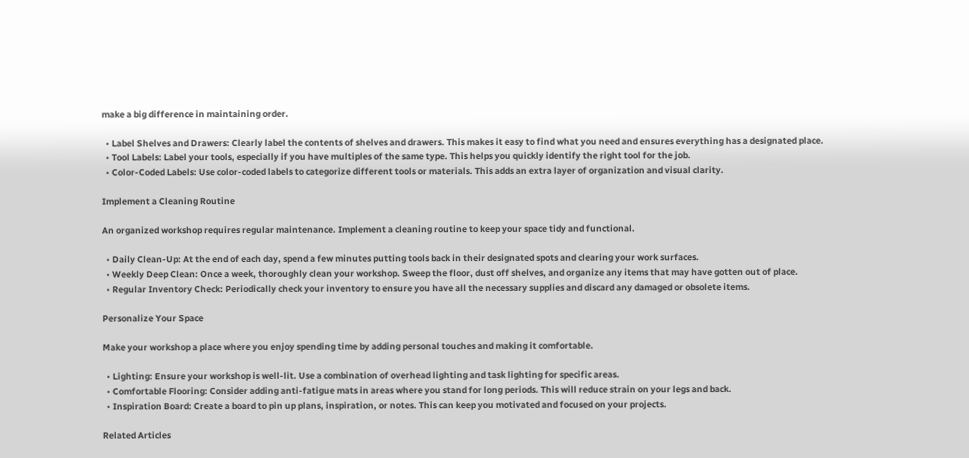make a big difference in maintaining order.

  • Label Shelves and Drawers: Clearly label the contents of shelves and drawers. This makes it easy to find what you need and ensures everything has a designated place.
  • Tool Labels: Label your tools, especially if you have multiples of the same type. This helps you quickly identify the right tool for the job.
  • Color-Coded Labels: Use color-coded labels to categorize different tools or materials. This adds an extra layer of organization and visual clarity.

Implement a Cleaning Routine

An organized workshop requires regular maintenance. Implement a cleaning routine to keep your space tidy and functional.

  • Daily Clean-Up: At the end of each day, spend a few minutes putting tools back in their designated spots and clearing your work surfaces.
  • Weekly Deep Clean: Once a week, thoroughly clean your workshop. Sweep the floor, dust off shelves, and organize any items that may have gotten out of place.
  • Regular Inventory Check: Periodically check your inventory to ensure you have all the necessary supplies and discard any damaged or obsolete items.

Personalize Your Space

Make your workshop a place where you enjoy spending time by adding personal touches and making it comfortable.

  • Lighting: Ensure your workshop is well-lit. Use a combination of overhead lighting and task lighting for specific areas.
  • Comfortable Flooring: Consider adding anti-fatigue mats in areas where you stand for long periods. This will reduce strain on your legs and back.
  • Inspiration Board: Create a board to pin up plans, inspiration, or notes. This can keep you motivated and focused on your projects.

Related Articles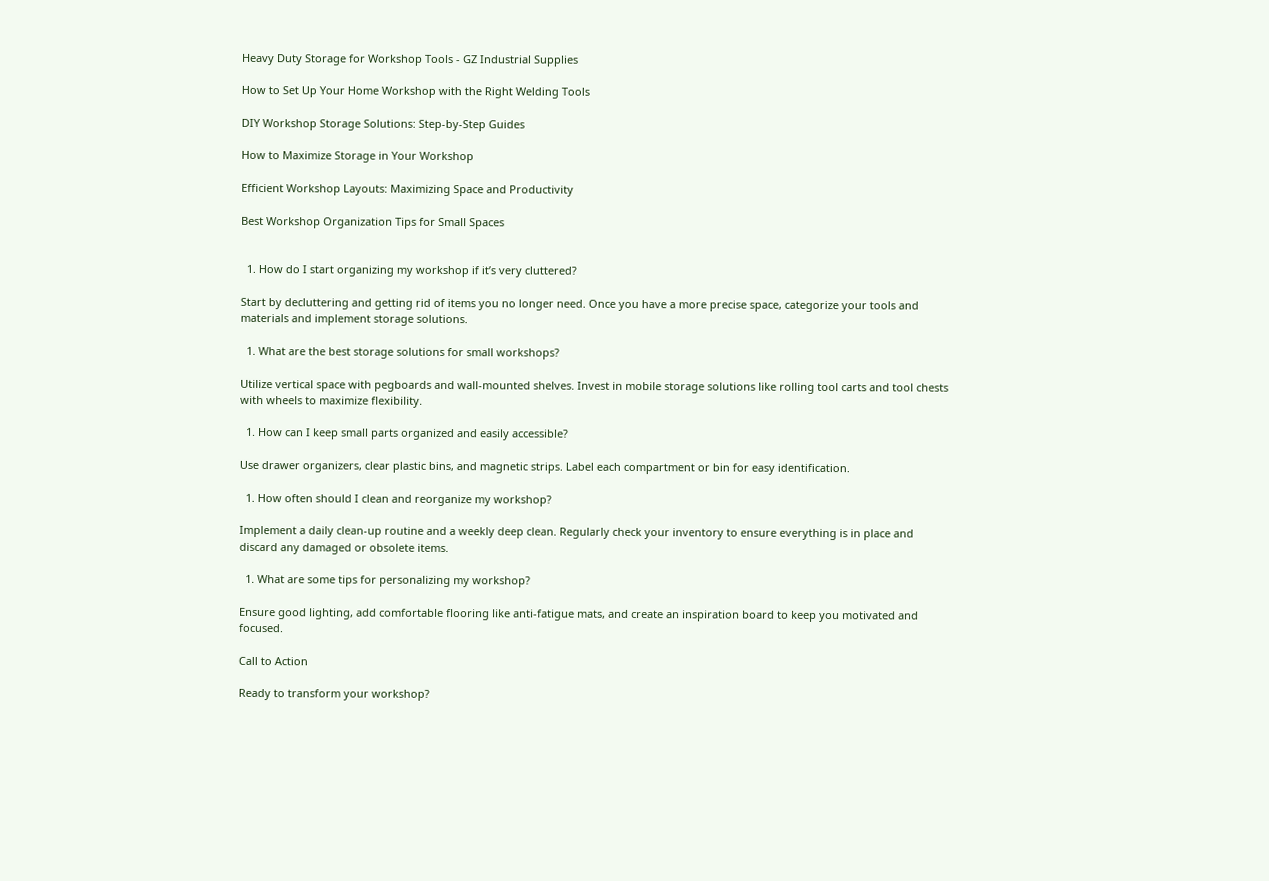Heavy Duty Storage for Workshop Tools - GZ Industrial Supplies

How to Set Up Your Home Workshop with the Right Welding Tools

DIY Workshop Storage Solutions: Step-by-Step Guides

How to Maximize Storage in Your Workshop

Efficient Workshop Layouts: Maximizing Space and Productivity

Best Workshop Organization Tips for Small Spaces


  1. How do I start organizing my workshop if it’s very cluttered?

Start by decluttering and getting rid of items you no longer need. Once you have a more precise space, categorize your tools and materials and implement storage solutions.

  1. What are the best storage solutions for small workshops?

Utilize vertical space with pegboards and wall-mounted shelves. Invest in mobile storage solutions like rolling tool carts and tool chests with wheels to maximize flexibility.

  1. How can I keep small parts organized and easily accessible?

Use drawer organizers, clear plastic bins, and magnetic strips. Label each compartment or bin for easy identification.

  1. How often should I clean and reorganize my workshop?

Implement a daily clean-up routine and a weekly deep clean. Regularly check your inventory to ensure everything is in place and discard any damaged or obsolete items.

  1. What are some tips for personalizing my workshop?

Ensure good lighting, add comfortable flooring like anti-fatigue mats, and create an inspiration board to keep you motivated and focused.

Call to Action

Ready to transform your workshop?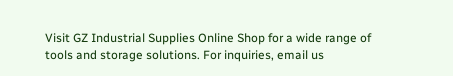Visit GZ Industrial Supplies Online Shop for a wide range of tools and storage solutions. For inquiries, email us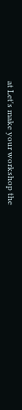at Let's make your workshop the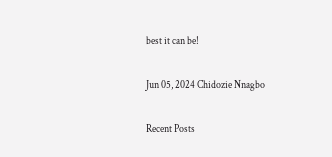best it can be!

Jun 05, 2024 Chidozie Nnagbo

Recent Posts